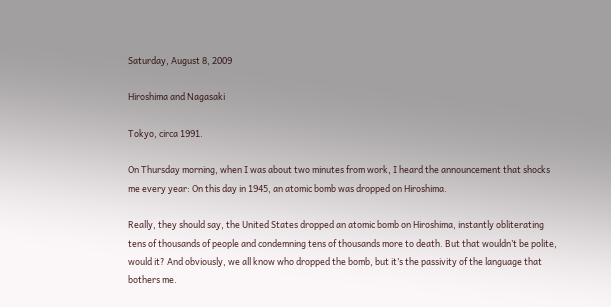Saturday, August 8, 2009

Hiroshima and Nagasaki

Tokyo, circa 1991.

On Thursday morning, when I was about two minutes from work, I heard the announcement that shocks me every year: On this day in 1945, an atomic bomb was dropped on Hiroshima.

Really, they should say, the United States dropped an atomic bomb on Hiroshima, instantly obliterating tens of thousands of people and condemning tens of thousands more to death. But that wouldn’t be polite, would it? And obviously, we all know who dropped the bomb, but it’s the passivity of the language that bothers me.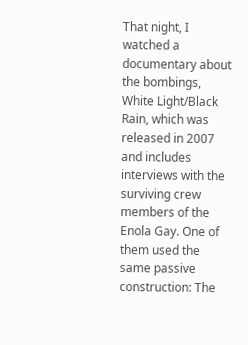That night, I watched a documentary about the bombings, White Light/Black Rain, which was released in 2007 and includes interviews with the surviving crew members of the Enola Gay. One of them used the same passive construction: The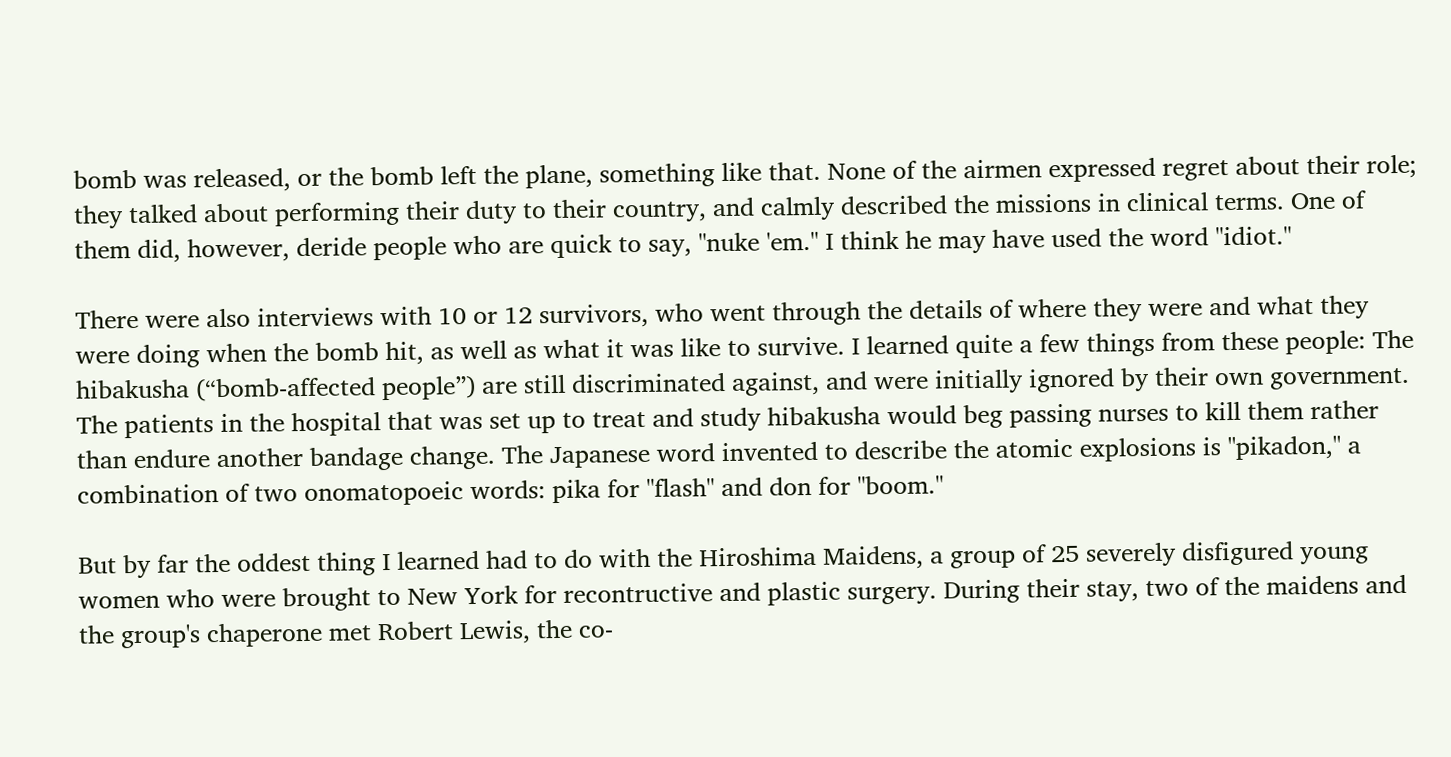bomb was released, or the bomb left the plane, something like that. None of the airmen expressed regret about their role; they talked about performing their duty to their country, and calmly described the missions in clinical terms. One of them did, however, deride people who are quick to say, "nuke 'em." I think he may have used the word "idiot."

There were also interviews with 10 or 12 survivors, who went through the details of where they were and what they were doing when the bomb hit, as well as what it was like to survive. I learned quite a few things from these people: The hibakusha (“bomb-affected people”) are still discriminated against, and were initially ignored by their own government. The patients in the hospital that was set up to treat and study hibakusha would beg passing nurses to kill them rather than endure another bandage change. The Japanese word invented to describe the atomic explosions is "pikadon," a combination of two onomatopoeic words: pika for "flash" and don for "boom."

But by far the oddest thing I learned had to do with the Hiroshima Maidens, a group of 25 severely disfigured young women who were brought to New York for recontructive and plastic surgery. During their stay, two of the maidens and the group's chaperone met Robert Lewis, the co-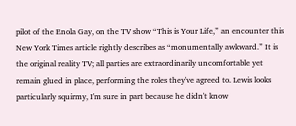pilot of the Enola Gay, on the TV show “This is Your Life,” an encounter this New York Times article rightly describes as “monumentally awkward.” It is the original reality TV; all parties are extraordinarily uncomfortable yet remain glued in place, performing the roles they've agreed to. Lewis looks particularly squirmy, I'm sure in part because he didn't know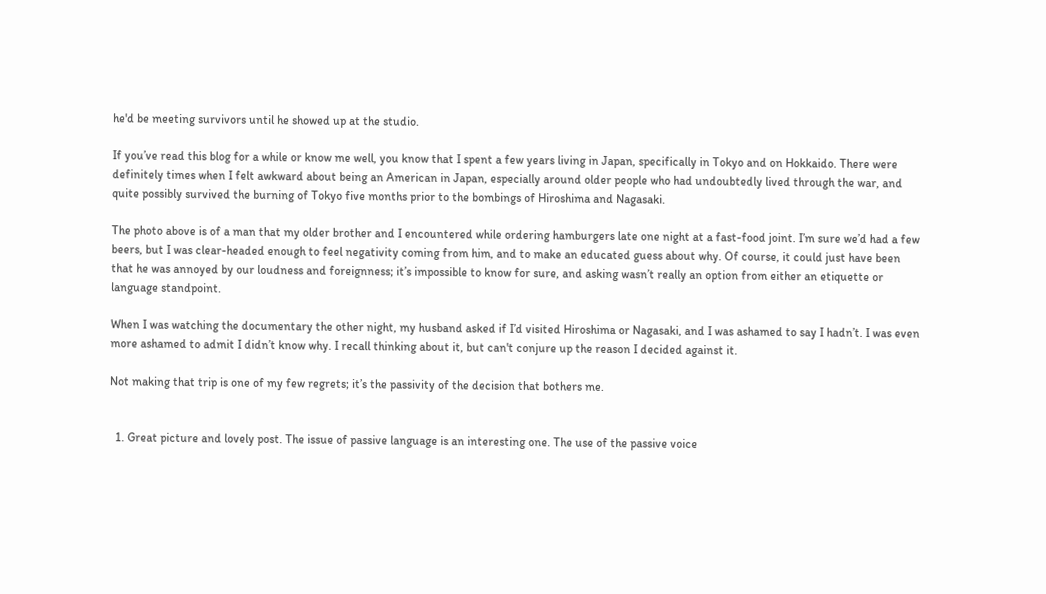he'd be meeting survivors until he showed up at the studio.

If you’ve read this blog for a while or know me well, you know that I spent a few years living in Japan, specifically in Tokyo and on Hokkaido. There were definitely times when I felt awkward about being an American in Japan, especially around older people who had undoubtedly lived through the war, and quite possibly survived the burning of Tokyo five months prior to the bombings of Hiroshima and Nagasaki.

The photo above is of a man that my older brother and I encountered while ordering hamburgers late one night at a fast-food joint. I’m sure we’d had a few beers, but I was clear-headed enough to feel negativity coming from him, and to make an educated guess about why. Of course, it could just have been that he was annoyed by our loudness and foreignness; it’s impossible to know for sure, and asking wasn’t really an option from either an etiquette or language standpoint.

When I was watching the documentary the other night, my husband asked if I’d visited Hiroshima or Nagasaki, and I was ashamed to say I hadn’t. I was even more ashamed to admit I didn’t know why. I recall thinking about it, but can't conjure up the reason I decided against it.

Not making that trip is one of my few regrets; it’s the passivity of the decision that bothers me.


  1. Great picture and lovely post. The issue of passive language is an interesting one. The use of the passive voice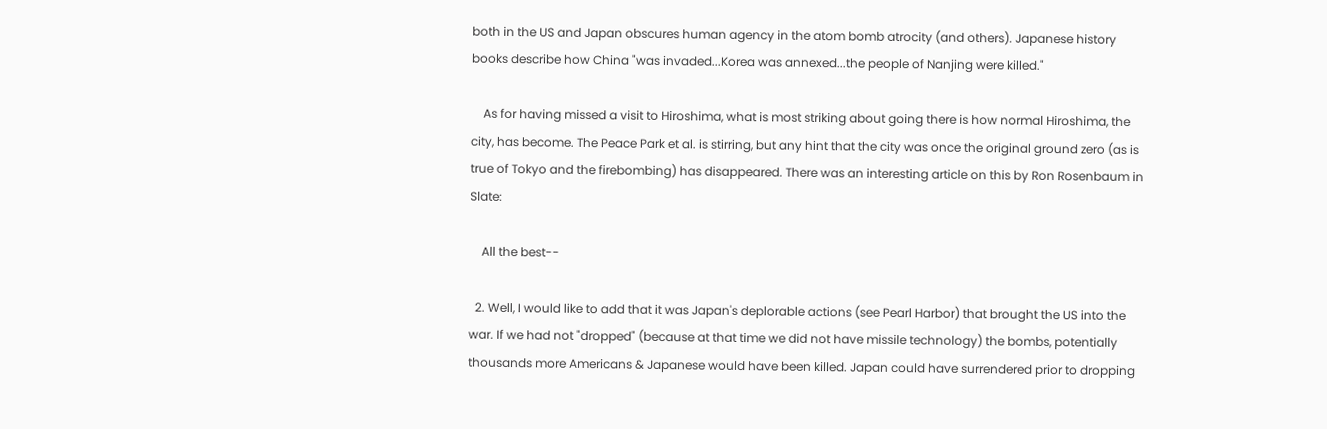both in the US and Japan obscures human agency in the atom bomb atrocity (and others). Japanese history books describe how China "was invaded...Korea was annexed...the people of Nanjing were killed."

    As for having missed a visit to Hiroshima, what is most striking about going there is how normal Hiroshima, the city, has become. The Peace Park et al. is stirring, but any hint that the city was once the original ground zero (as is true of Tokyo and the firebombing) has disappeared. There was an interesting article on this by Ron Rosenbaum in Slate:

    All the best--

  2. Well, I would like to add that it was Japan's deplorable actions (see Pearl Harbor) that brought the US into the war. If we had not "dropped" (because at that time we did not have missile technology) the bombs, potentially thousands more Americans & Japanese would have been killed. Japan could have surrendered prior to dropping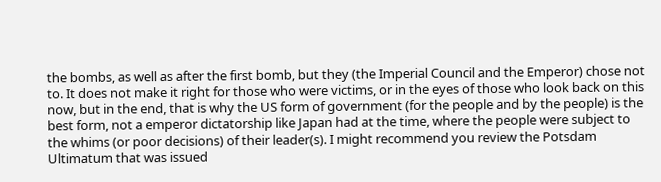the bombs, as well as after the first bomb, but they (the Imperial Council and the Emperor) chose not to. It does not make it right for those who were victims, or in the eyes of those who look back on this now, but in the end, that is why the US form of government (for the people and by the people) is the best form, not a emperor dictatorship like Japan had at the time, where the people were subject to the whims (or poor decisions) of their leader(s). I might recommend you review the Potsdam Ultimatum that was issued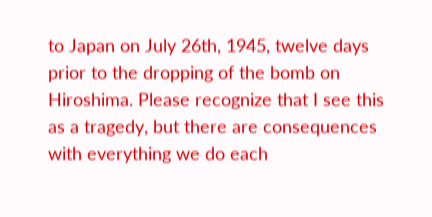to Japan on July 26th, 1945, twelve days prior to the dropping of the bomb on Hiroshima. Please recognize that I see this as a tragedy, but there are consequences with everything we do each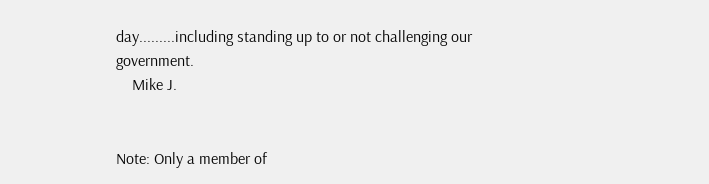day.........including standing up to or not challenging our government.
    Mike J.


Note: Only a member of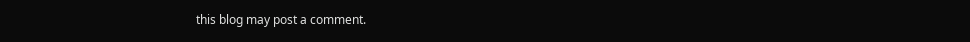this blog may post a comment.